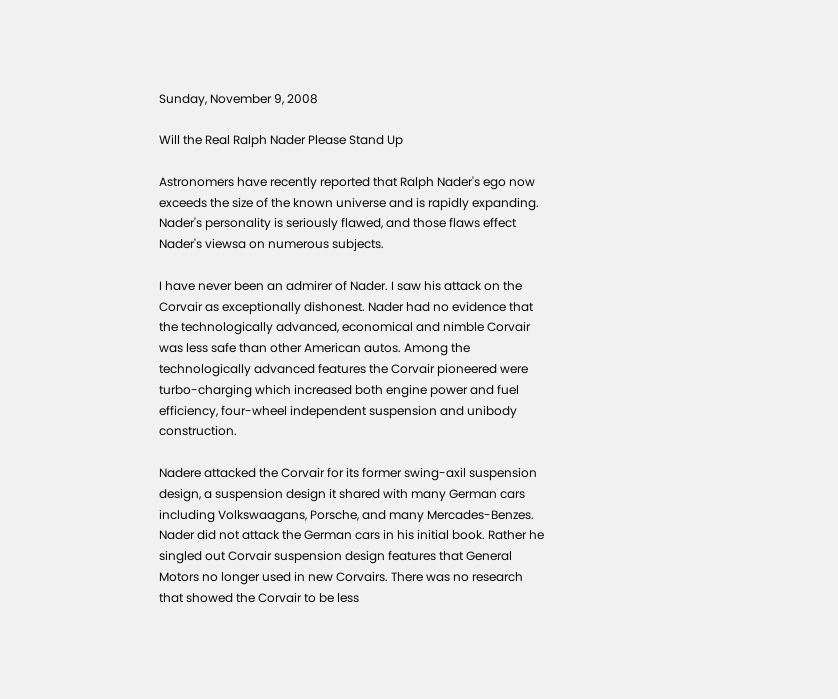Sunday, November 9, 2008

Will the Real Ralph Nader Please Stand Up

Astronomers have recently reported that Ralph Nader's ego now exceeds the size of the known universe and is rapidly expanding. Nader's personality is seriously flawed, and those flaws effect Nader's viewsa on numerous subjects.

I have never been an admirer of Nader. I saw his attack on the Corvair as exceptionally dishonest. Nader had no evidence that the technologically advanced, economical and nimble Corvair was less safe than other American autos. Among the technologically advanced features the Corvair pioneered were turbo-charging which increased both engine power and fuel efficiency, four-wheel independent suspension and unibody construction.

Nadere attacked the Corvair for its former swing-axil suspension design, a suspension design it shared with many German cars including Volkswaagans, Porsche, and many Mercades-Benzes. Nader did not attack the German cars in his initial book. Rather he singled out Corvair suspension design features that General Motors no longer used in new Corvairs. There was no research that showed the Corvair to be less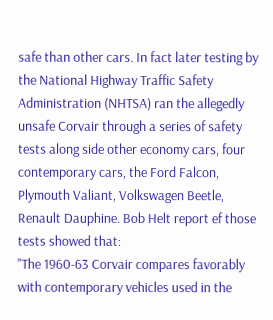safe than other cars. In fact later testing by the National Highway Traffic Safety Administration (NHTSA) ran the allegedly unsafe Corvair through a series of safety tests along side other economy cars, four contemporary cars, the Ford Falcon, Plymouth Valiant, Volkswagen Beetle, Renault Dauphine. Bob Helt report ef those tests showed that:
"The 1960-63 Corvair compares favorably with contemporary vehicles used in the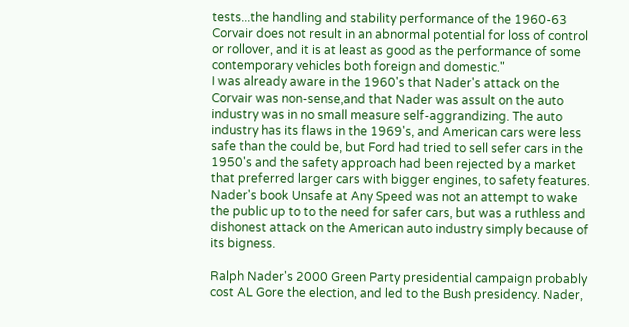tests...the handling and stability performance of the 1960-63 Corvair does not result in an abnormal potential for loss of control or rollover, and it is at least as good as the performance of some contemporary vehicles both foreign and domestic."
I was already aware in the 1960's that Nader's attack on the Corvair was non-sense,and that Nader was assult on the auto industry was in no small measure self-aggrandizing. The auto industry has its flaws in the 1969's, and American cars were less safe than the could be, but Ford had tried to sell sefer cars in the 1950's and the safety approach had been rejected by a market that preferred larger cars with bigger engines, to safety features. Nader's book Unsafe at Any Speed was not an attempt to wake the public up to to the need for safer cars, but was a ruthless and dishonest attack on the American auto industry simply because of its bigness.

Ralph Nader's 2000 Green Party presidential campaign probably cost AL Gore the election, and led to the Bush presidency. Nader,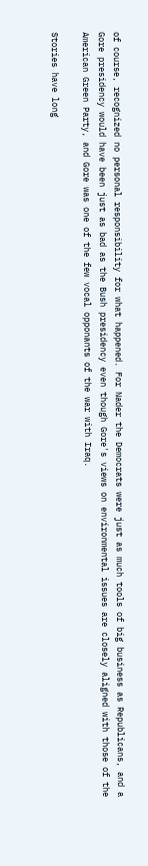of course, recognized no personal responsibility for what happened. For Nader the Democrats were just as much tools of big business as Republicans, and a Gore presidency would have been just as bad as the Bush presidency even though Gore's views on environmental issues are closely aligned with those of the American Green Party, and Gore was one of the few vocal opponants of the war with Iraq.

Stories have long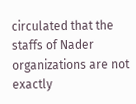circulated that the staffs of Nader organizations are not exactly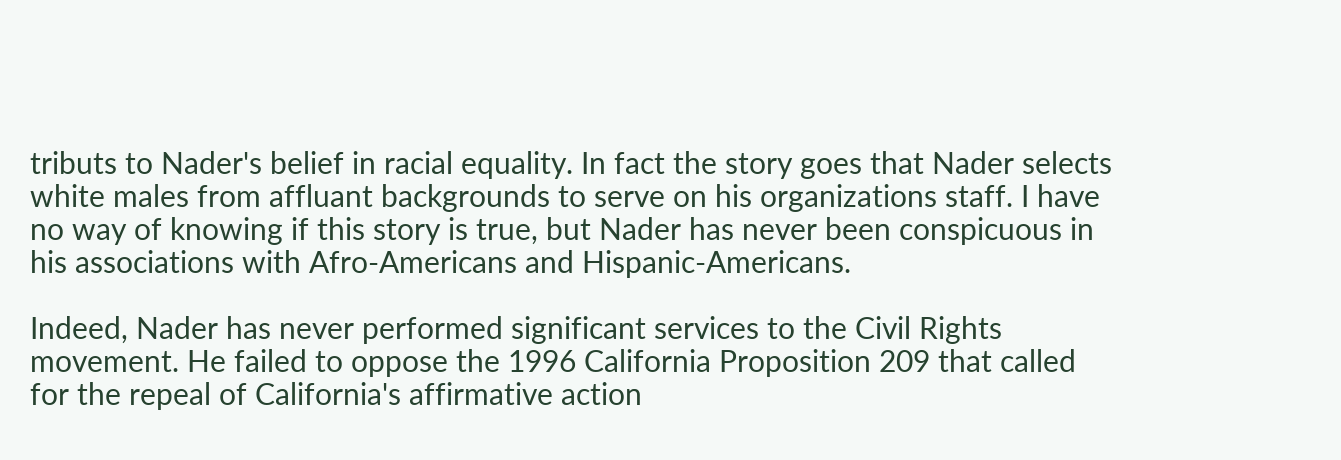tributs to Nader's belief in racial equality. In fact the story goes that Nader selects white males from affluant backgrounds to serve on his organizations staff. I have no way of knowing if this story is true, but Nader has never been conspicuous in his associations with Afro-Americans and Hispanic-Americans.

Indeed, Nader has never performed significant services to the Civil Rights movement. He failed to oppose the 1996 California Proposition 209 that called for the repeal of California's affirmative action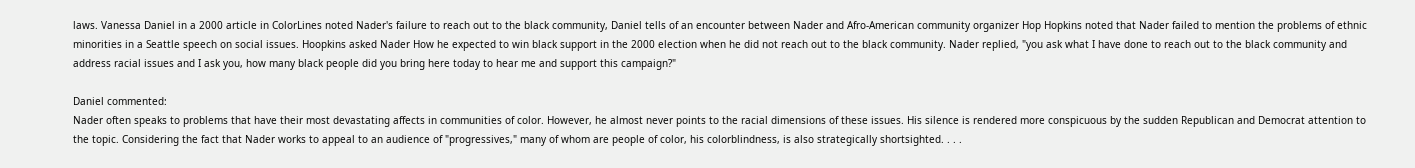laws. Vanessa Daniel in a 2000 article in ColorLines noted Nader's failure to reach out to the black community, Daniel tells of an encounter between Nader and Afro-American community organizer Hop Hopkins noted that Nader failed to mention the problems of ethnic minorities in a Seattle speech on social issues. Hoopkins asked Nader How he expected to win black support in the 2000 election when he did not reach out to the black community. Nader replied, "you ask what I have done to reach out to the black community and address racial issues and I ask you, how many black people did you bring here today to hear me and support this campaign?"

Daniel commented:
Nader often speaks to problems that have their most devastating affects in communities of color. However, he almost never points to the racial dimensions of these issues. His silence is rendered more conspicuous by the sudden Republican and Democrat attention to the topic. Considering the fact that Nader works to appeal to an audience of "progressives," many of whom are people of color, his colorblindness, is also strategically shortsighted. . . .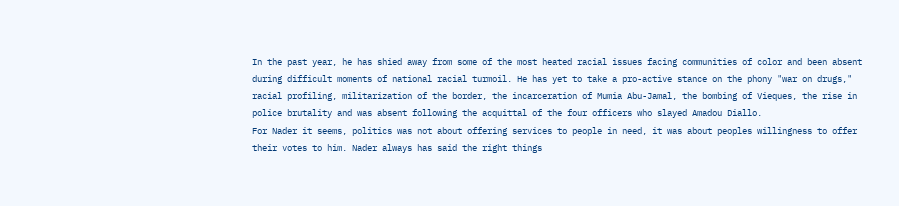In the past year, he has shied away from some of the most heated racial issues facing communities of color and been absent during difficult moments of national racial turmoil. He has yet to take a pro-active stance on the phony "war on drugs," racial profiling, militarization of the border, the incarceration of Mumia Abu-Jamal, the bombing of Vieques, the rise in police brutality and was absent following the acquittal of the four officers who slayed Amadou Diallo.
For Nader it seems, politics was not about offering services to people in need, it was about peoples willingness to offer their votes to him. Nader always has said the right things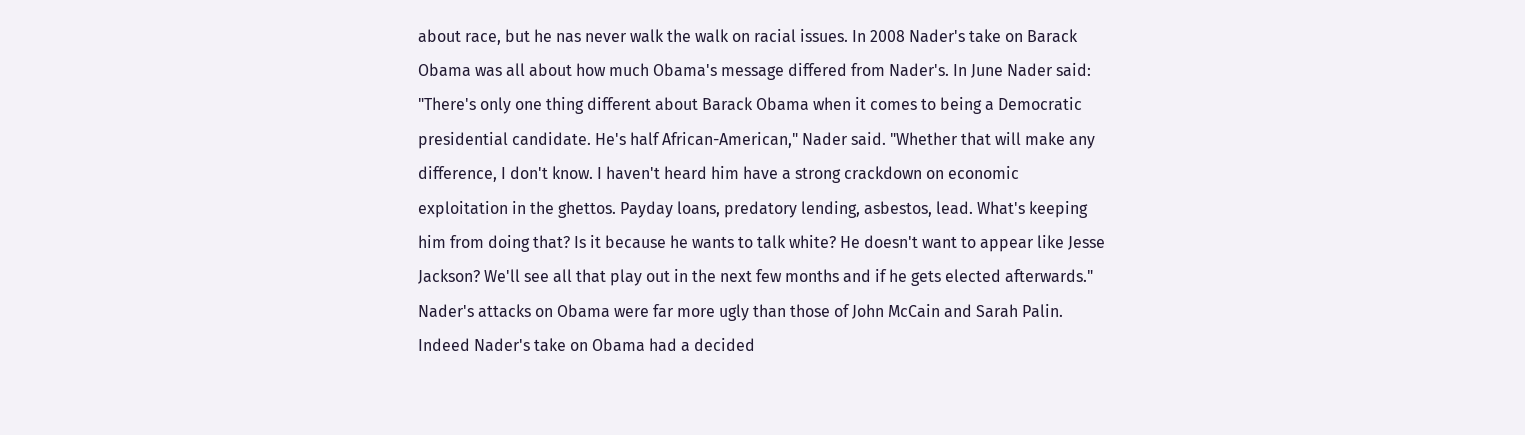about race, but he nas never walk the walk on racial issues. In 2008 Nader's take on Barack Obama was all about how much Obama's message differed from Nader's. In June Nader said:
"There's only one thing different about Barack Obama when it comes to being a Democratic presidential candidate. He's half African-American," Nader said. "Whether that will make any difference, I don't know. I haven't heard him have a strong crackdown on economic exploitation in the ghettos. Payday loans, predatory lending, asbestos, lead. What's keeping him from doing that? Is it because he wants to talk white? He doesn't want to appear like Jesse Jackson? We'll see all that play out in the next few months and if he gets elected afterwards."
Nader's attacks on Obama were far more ugly than those of John McCain and Sarah Palin. Indeed Nader's take on Obama had a decided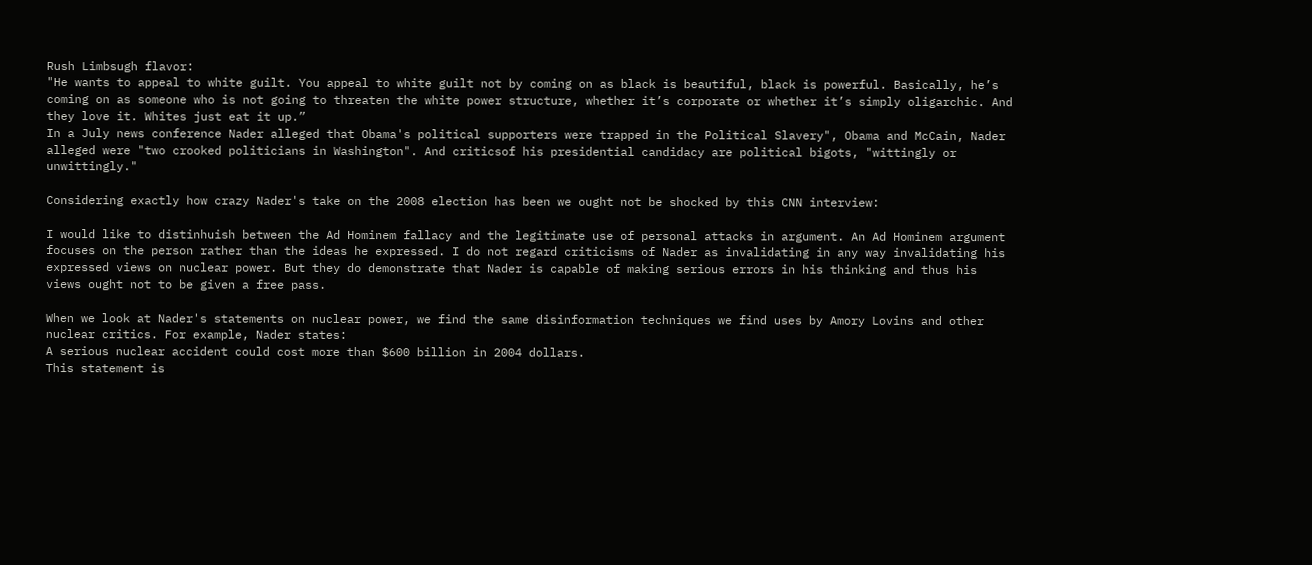Rush Limbsugh flavor:
"He wants to appeal to white guilt. You appeal to white guilt not by coming on as black is beautiful, black is powerful. Basically, he’s coming on as someone who is not going to threaten the white power structure, whether it’s corporate or whether it’s simply oligarchic. And they love it. Whites just eat it up.”
In a July news conference Nader alleged that Obama's political supporters were trapped in the Political Slavery", Obama and McCain, Nader alleged were "two crooked politicians in Washington". And criticsof his presidential candidacy are political bigots, "wittingly or unwittingly."

Considering exactly how crazy Nader's take on the 2008 election has been we ought not be shocked by this CNN interview:

I would like to distinhuish between the Ad Hominem fallacy and the legitimate use of personal attacks in argument. An Ad Hominem argument focuses on the person rather than the ideas he expressed. I do not regard criticisms of Nader as invalidating in any way invalidating his expressed views on nuclear power. But they do demonstrate that Nader is capable of making serious errors in his thinking and thus his views ought not to be given a free pass.

When we look at Nader's statements on nuclear power, we find the same disinformation techniques we find uses by Amory Lovins and other nuclear critics. For example, Nader states:
A serious nuclear accident could cost more than $600 billion in 2004 dollars.
This statement is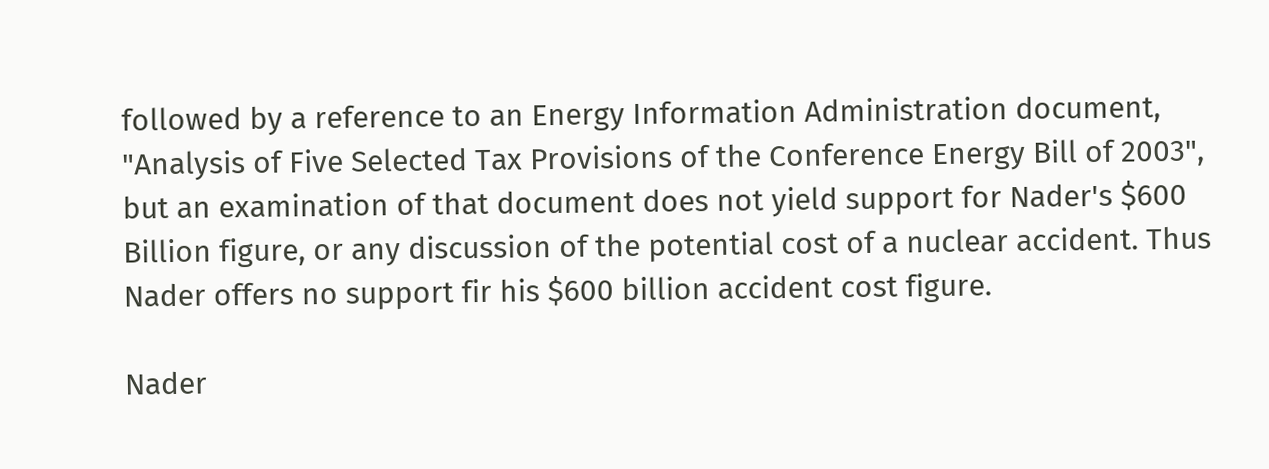followed by a reference to an Energy Information Administration document, "Analysis of Five Selected Tax Provisions of the Conference Energy Bill of 2003", but an examination of that document does not yield support for Nader's $600 Billion figure, or any discussion of the potential cost of a nuclear accident. Thus Nader offers no support fir his $600 billion accident cost figure.

Nader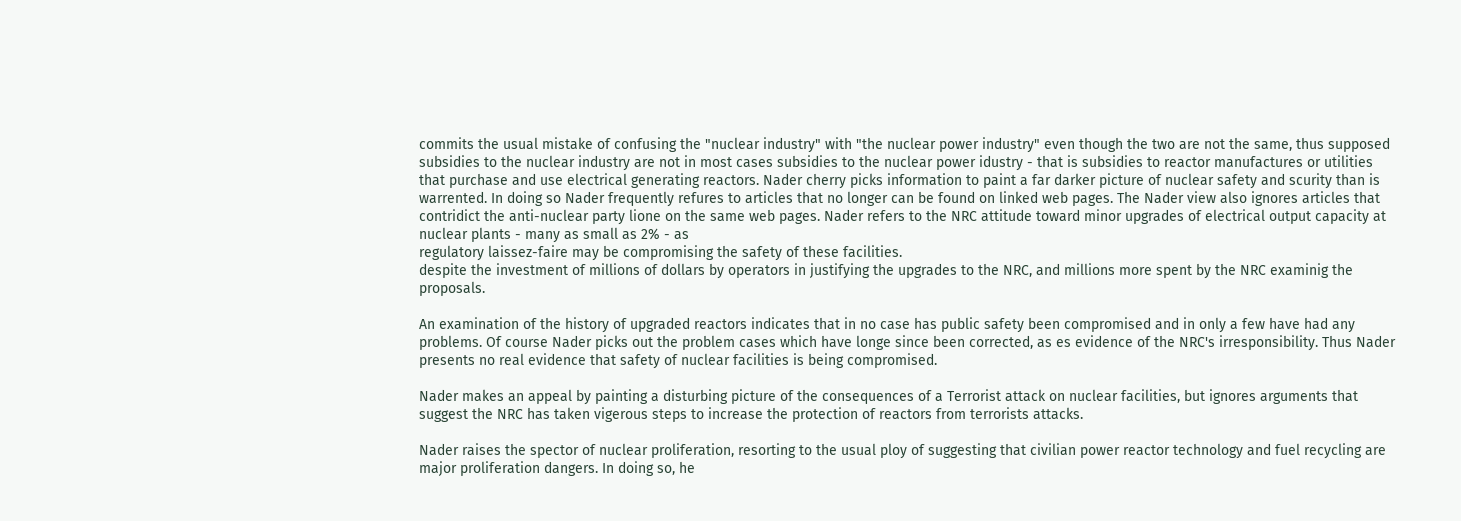commits the usual mistake of confusing the "nuclear industry" with "the nuclear power industry" even though the two are not the same, thus supposed subsidies to the nuclear industry are not in most cases subsidies to the nuclear power idustry - that is subsidies to reactor manufactures or utilities that purchase and use electrical generating reactors. Nader cherry picks information to paint a far darker picture of nuclear safety and scurity than is warrented. In doing so Nader frequently refures to articles that no longer can be found on linked web pages. The Nader view also ignores articles that contridict the anti-nuclear party lione on the same web pages. Nader refers to the NRC attitude toward minor upgrades of electrical output capacity at nuclear plants - many as small as 2% - as
regulatory laissez-faire may be compromising the safety of these facilities.
despite the investment of millions of dollars by operators in justifying the upgrades to the NRC, and millions more spent by the NRC examinig the proposals.

An examination of the history of upgraded reactors indicates that in no case has public safety been compromised and in only a few have had any problems. Of course Nader picks out the problem cases which have longe since been corrected, as es evidence of the NRC's irresponsibility. Thus Nader presents no real evidence that safety of nuclear facilities is being compromised.

Nader makes an appeal by painting a disturbing picture of the consequences of a Terrorist attack on nuclear facilities, but ignores arguments that suggest the NRC has taken vigerous steps to increase the protection of reactors from terrorists attacks.

Nader raises the spector of nuclear proliferation, resorting to the usual ploy of suggesting that civilian power reactor technology and fuel recycling are major proliferation dangers. In doing so, he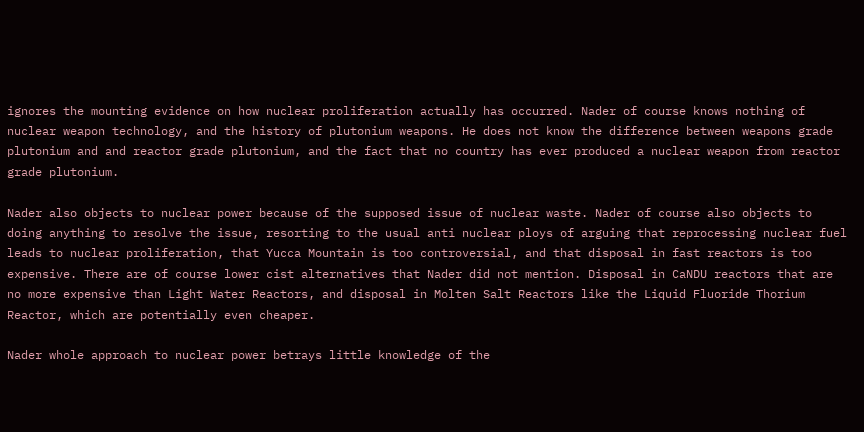ignores the mounting evidence on how nuclear proliferation actually has occurred. Nader of course knows nothing of nuclear weapon technology, and the history of plutonium weapons. He does not know the difference between weapons grade plutonium and and reactor grade plutonium, and the fact that no country has ever produced a nuclear weapon from reactor grade plutonium.

Nader also objects to nuclear power because of the supposed issue of nuclear waste. Nader of course also objects to doing anything to resolve the issue, resorting to the usual anti nuclear ploys of arguing that reprocessing nuclear fuel leads to nuclear proliferation, that Yucca Mountain is too controversial, and that disposal in fast reactors is too expensive. There are of course lower cist alternatives that Nader did not mention. Disposal in CaNDU reactors that are no more expensive than Light Water Reactors, and disposal in Molten Salt Reactors like the Liquid Fluoride Thorium Reactor, which are potentially even cheaper.

Nader whole approach to nuclear power betrays little knowledge of the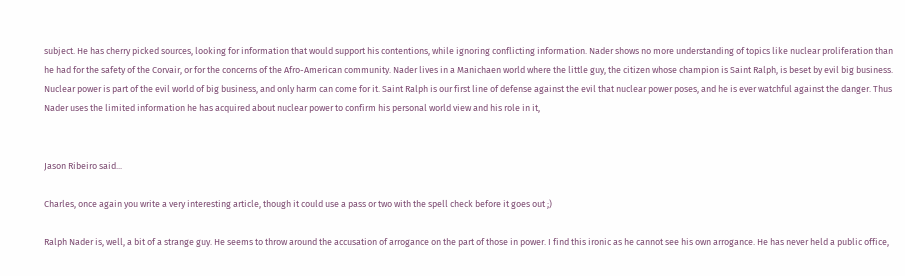subject. He has cherry picked sources, looking for information that would support his contentions, while ignoring conflicting information. Nader shows no more understanding of topics like nuclear proliferation than he had for the safety of the Corvair, or for the concerns of the Afro-American community. Nader lives in a Manichaen world where the little guy, the citizen whose champion is Saint Ralph, is beset by evil big business. Nuclear power is part of the evil world of big business, and only harm can come for it. Saint Ralph is our first line of defense against the evil that nuclear power poses, and he is ever watchful against the danger. Thus Nader uses the limited information he has acquired about nuclear power to confirm his personal world view and his role in it,


Jason Ribeiro said...

Charles, once again you write a very interesting article, though it could use a pass or two with the spell check before it goes out ;)

Ralph Nader is, well, a bit of a strange guy. He seems to throw around the accusation of arrogance on the part of those in power. I find this ironic as he cannot see his own arrogance. He has never held a public office,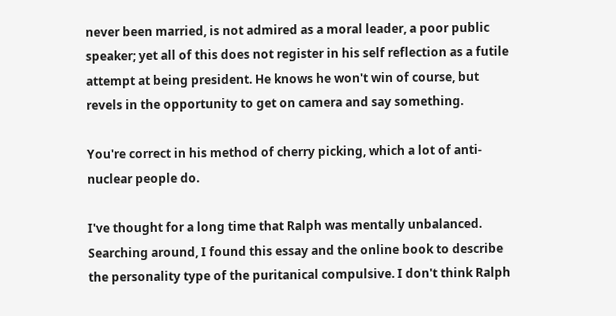never been married, is not admired as a moral leader, a poor public speaker; yet all of this does not register in his self reflection as a futile attempt at being president. He knows he won't win of course, but revels in the opportunity to get on camera and say something.

You're correct in his method of cherry picking, which a lot of anti-nuclear people do.

I've thought for a long time that Ralph was mentally unbalanced. Searching around, I found this essay and the online book to describe the personality type of the puritanical compulsive. I don't think Ralph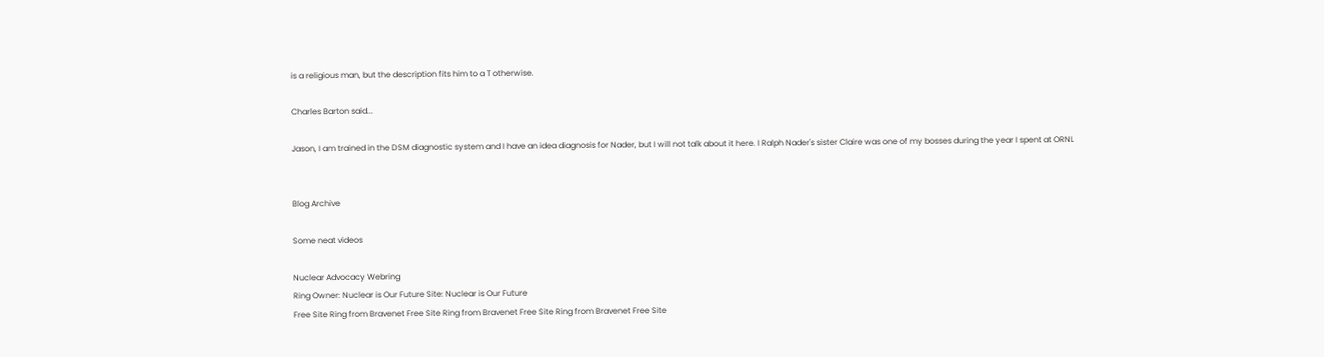is a religious man, but the description fits him to a T otherwise.

Charles Barton said...

Jason, I am trained in the DSM diagnostic system and I have an idea diagnosis for Nader, but I will not talk about it here. I Ralph Nader's sister Claire was one of my bosses during the year I spent at ORNL


Blog Archive

Some neat videos

Nuclear Advocacy Webring
Ring Owner: Nuclear is Our Future Site: Nuclear is Our Future
Free Site Ring from Bravenet Free Site Ring from Bravenet Free Site Ring from Bravenet Free Site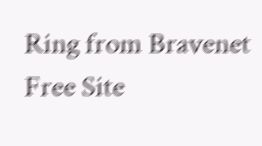Ring from Bravenet Free Site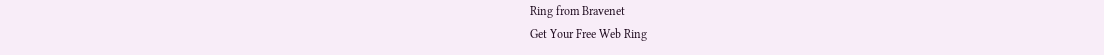Ring from Bravenet
Get Your Free Web Ring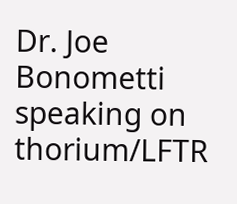Dr. Joe Bonometti speaking on thorium/LFTR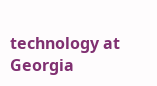technology at Georgia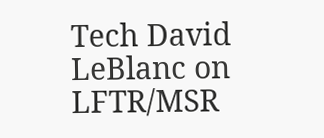Tech David LeBlanc on LFTR/MSR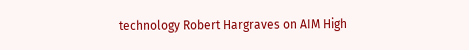technology Robert Hargraves on AIM High